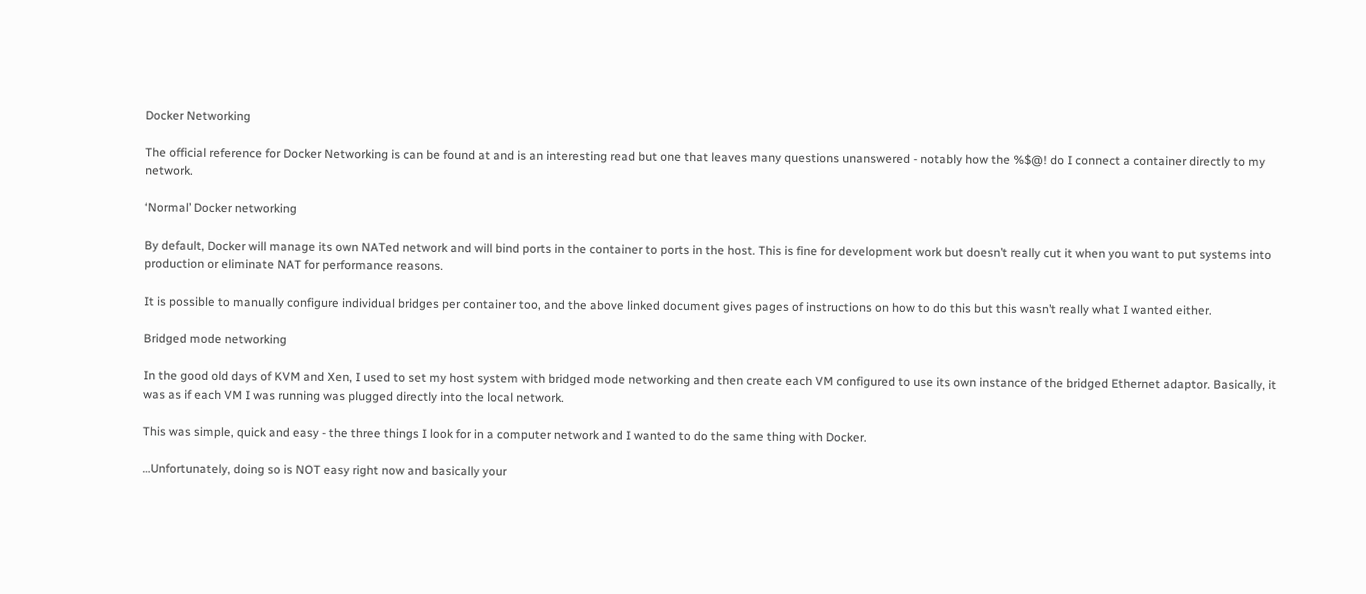Docker Networking

The official reference for Docker Networking is can be found at and is an interesting read but one that leaves many questions unanswered - notably how the %$@! do I connect a container directly to my network.

‘Normal’ Docker networking

By default, Docker will manage its own NATed network and will bind ports in the container to ports in the host. This is fine for development work but doesn’t really cut it when you want to put systems into production or eliminate NAT for performance reasons.

It is possible to manually configure individual bridges per container too, and the above linked document gives pages of instructions on how to do this but this wasn’t really what I wanted either.

Bridged mode networking

In the good old days of KVM and Xen, I used to set my host system with bridged mode networking and then create each VM configured to use its own instance of the bridged Ethernet adaptor. Basically, it was as if each VM I was running was plugged directly into the local network.

This was simple, quick and easy - the three things I look for in a computer network and I wanted to do the same thing with Docker.

…Unfortunately, doing so is NOT easy right now and basically your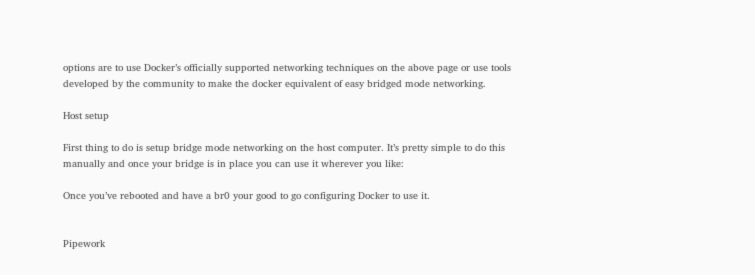options are to use Docker’s officially supported networking techniques on the above page or use tools developed by the community to make the docker equivalent of easy bridged mode networking.

Host setup

First thing to do is setup bridge mode networking on the host computer. It’s pretty simple to do this manually and once your bridge is in place you can use it wherever you like:

Once you’ve rebooted and have a br0 your good to go configuring Docker to use it.


Pipework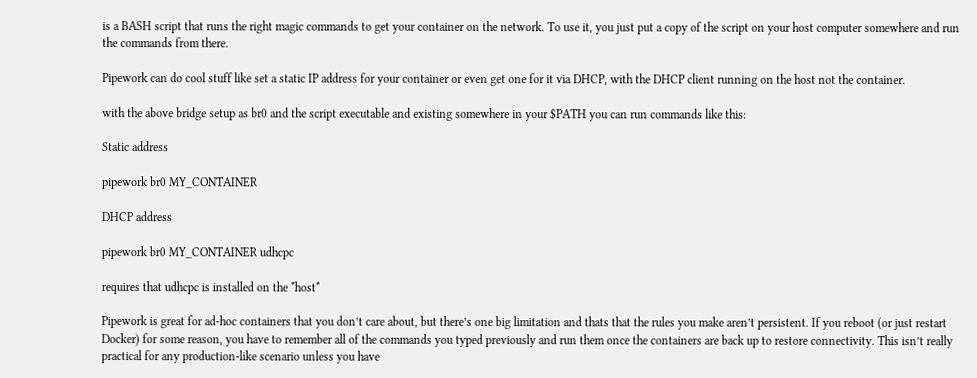is a BASH script that runs the right magic commands to get your container on the network. To use it, you just put a copy of the script on your host computer somewhere and run the commands from there.

Pipework can do cool stuff like set a static IP address for your container or even get one for it via DHCP, with the DHCP client running on the host not the container.

with the above bridge setup as br0 and the script executable and existing somewhere in your $PATH you can run commands like this:

Static address

pipework br0 MY_CONTAINER

DHCP address

pipework br0 MY_CONTAINER udhcpc

requires that udhcpc is installed on the *host*

Pipework is great for ad-hoc containers that you don’t care about, but there’s one big limitation and thats that the rules you make aren’t persistent. If you reboot (or just restart Docker) for some reason, you have to remember all of the commands you typed previously and run them once the containers are back up to restore connectivity. This isn’t really practical for any production-like scenario unless you have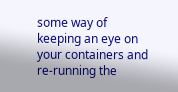some way of keeping an eye on your containers and re-running the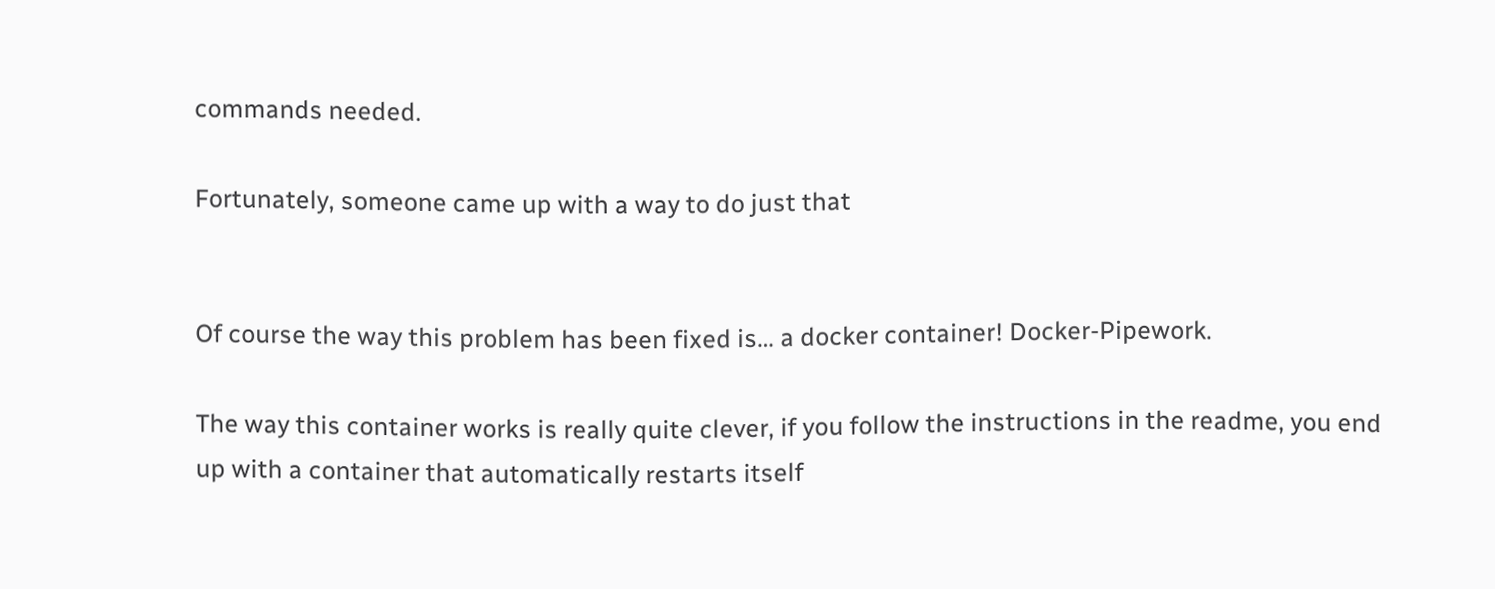commands needed.

Fortunately, someone came up with a way to do just that


Of course the way this problem has been fixed is… a docker container! Docker-Pipework.

The way this container works is really quite clever, if you follow the instructions in the readme, you end up with a container that automatically restarts itself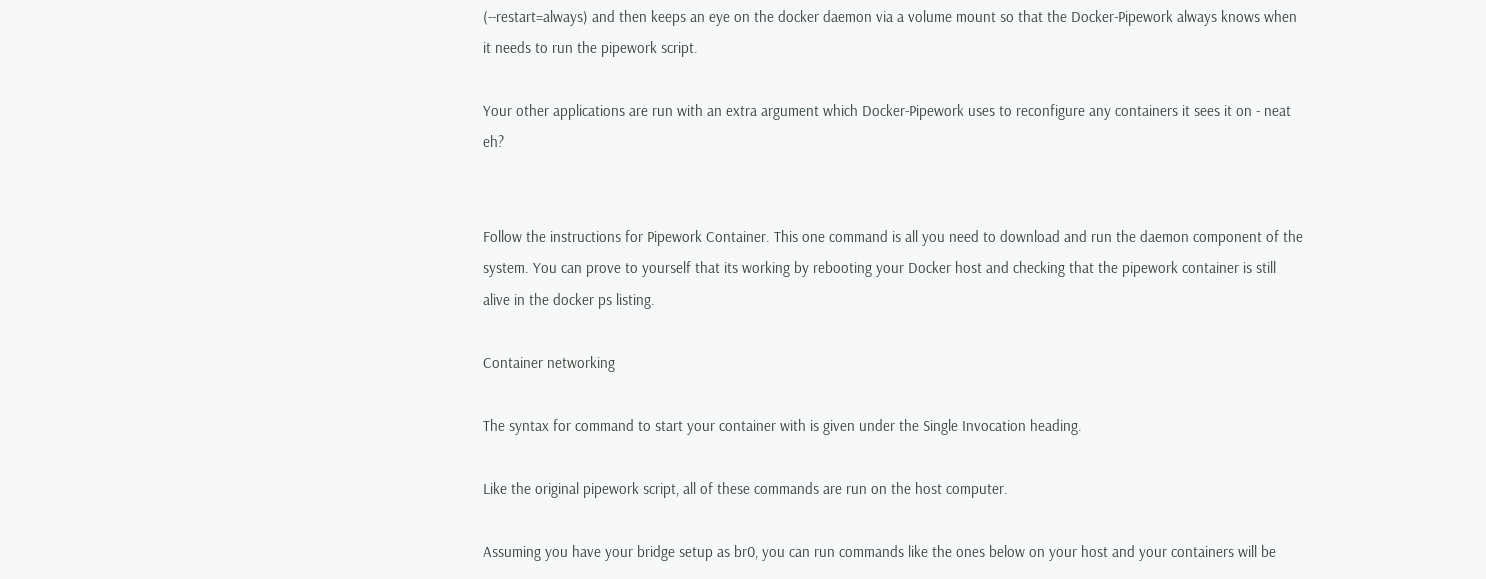(--restart=always) and then keeps an eye on the docker daemon via a volume mount so that the Docker-Pipework always knows when it needs to run the pipework script.

Your other applications are run with an extra argument which Docker-Pipework uses to reconfigure any containers it sees it on - neat eh?


Follow the instructions for Pipework Container. This one command is all you need to download and run the daemon component of the system. You can prove to yourself that its working by rebooting your Docker host and checking that the pipework container is still alive in the docker ps listing.

Container networking

The syntax for command to start your container with is given under the Single Invocation heading.

Like the original pipework script, all of these commands are run on the host computer.

Assuming you have your bridge setup as br0, you can run commands like the ones below on your host and your containers will be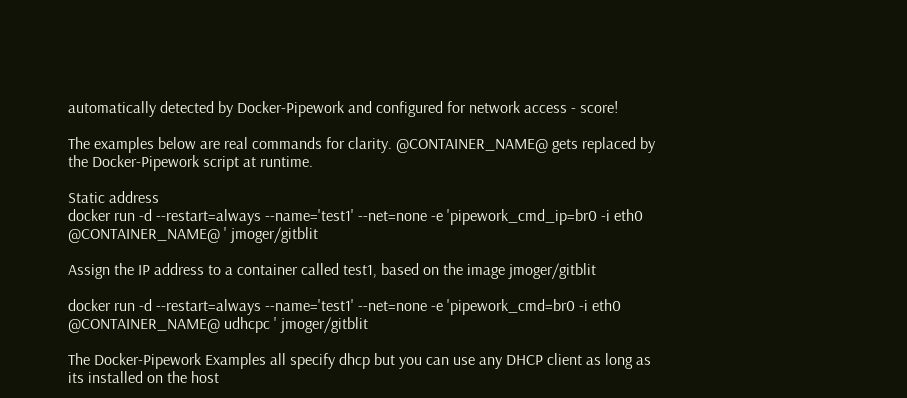automatically detected by Docker-Pipework and configured for network access - score!

The examples below are real commands for clarity. @CONTAINER_NAME@ gets replaced by the Docker-Pipework script at runtime.

Static address
docker run -d --restart=always --name='test1' --net=none -e 'pipework_cmd_ip=br0 -i eth0 @CONTAINER_NAME@ ' jmoger/gitblit

Assign the IP address to a container called test1, based on the image jmoger/gitblit

docker run -d --restart=always --name='test1' --net=none -e 'pipework_cmd=br0 -i eth0 @CONTAINER_NAME@ udhcpc ' jmoger/gitblit

The Docker-Pipework Examples all specify dhcp but you can use any DHCP client as long as its installed on the host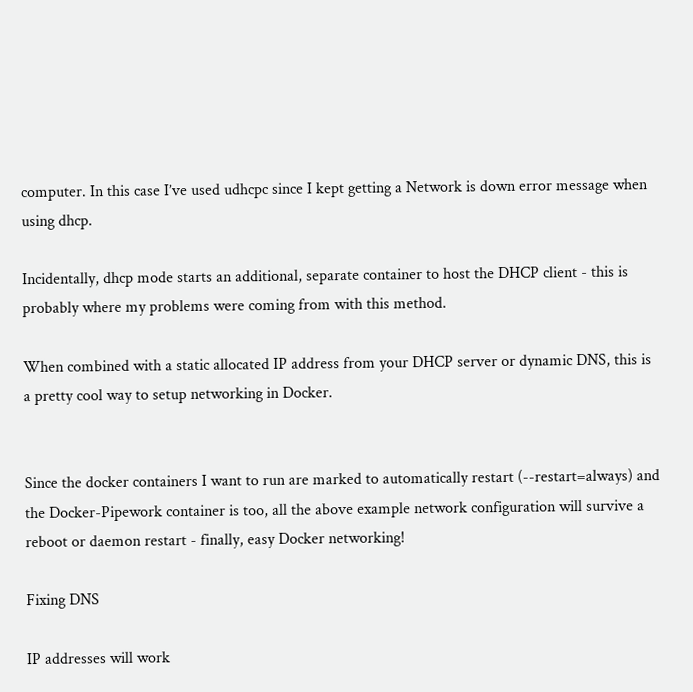computer. In this case I’ve used udhcpc since I kept getting a Network is down error message when using dhcp.

Incidentally, dhcp mode starts an additional, separate container to host the DHCP client - this is probably where my problems were coming from with this method.

When combined with a static allocated IP address from your DHCP server or dynamic DNS, this is a pretty cool way to setup networking in Docker.


Since the docker containers I want to run are marked to automatically restart (--restart=always) and the Docker-Pipework container is too, all the above example network configuration will survive a reboot or daemon restart - finally, easy Docker networking!

Fixing DNS

IP addresses will work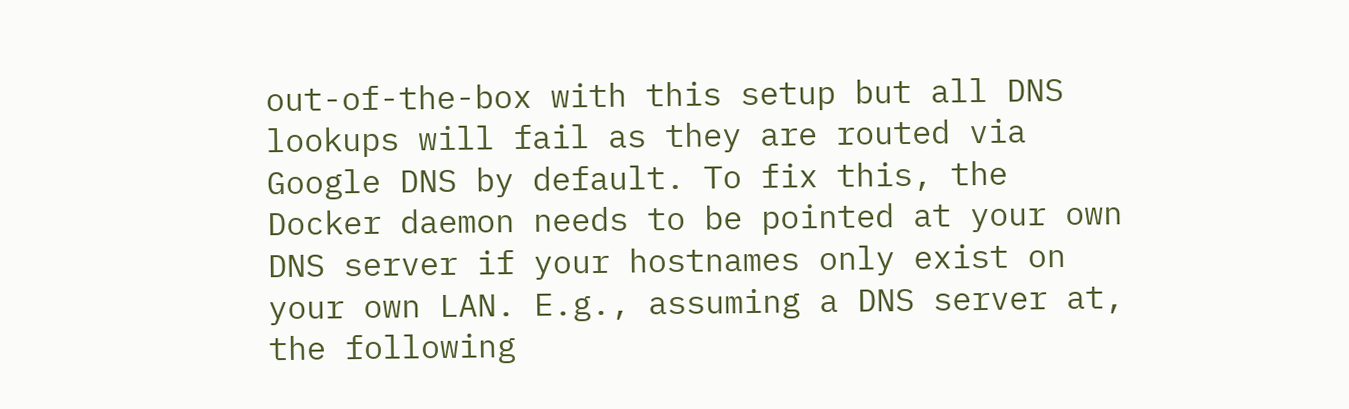out-of-the-box with this setup but all DNS lookups will fail as they are routed via Google DNS by default. To fix this, the Docker daemon needs to be pointed at your own DNS server if your hostnames only exist on your own LAN. E.g., assuming a DNS server at, the following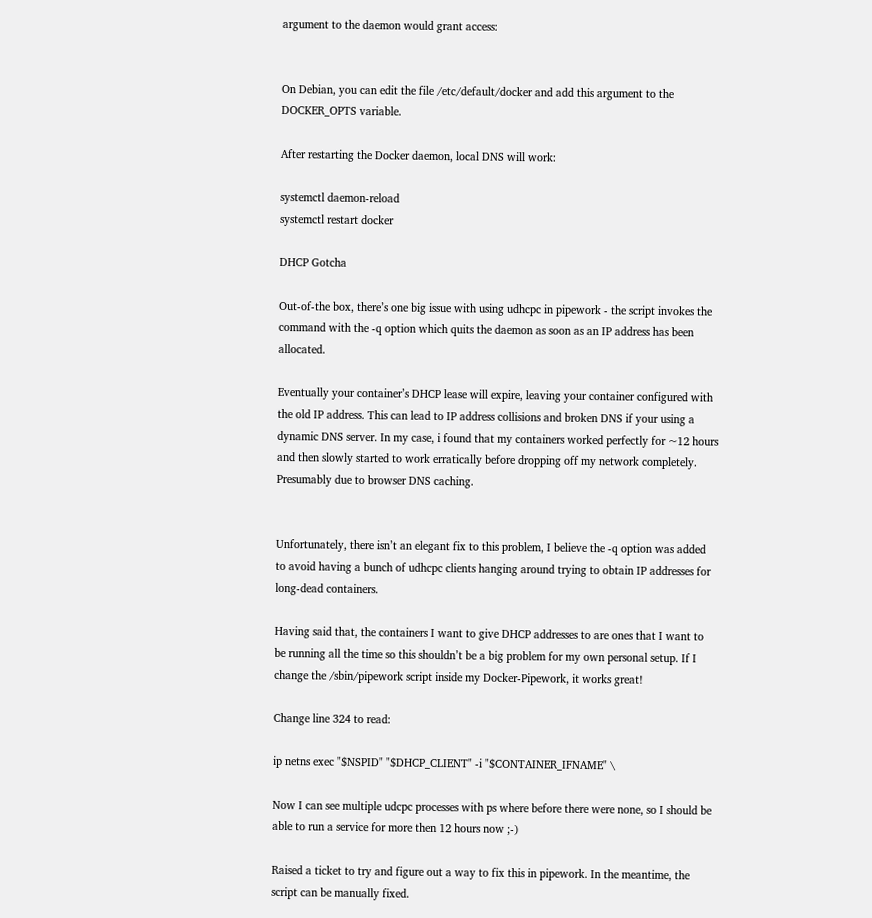argument to the daemon would grant access:


On Debian, you can edit the file /etc/default/docker and add this argument to the DOCKER_OPTS variable.

After restarting the Docker daemon, local DNS will work:

systemctl daemon-reload
systemctl restart docker

DHCP Gotcha

Out-of-the box, there’s one big issue with using udhcpc in pipework - the script invokes the command with the -q option which quits the daemon as soon as an IP address has been allocated.

Eventually your container’s DHCP lease will expire, leaving your container configured with the old IP address. This can lead to IP address collisions and broken DNS if your using a dynamic DNS server. In my case, i found that my containers worked perfectly for ~12 hours and then slowly started to work erratically before dropping off my network completely. Presumably due to browser DNS caching.


Unfortunately, there isn’t an elegant fix to this problem, I believe the -q option was added to avoid having a bunch of udhcpc clients hanging around trying to obtain IP addresses for long-dead containers.

Having said that, the containers I want to give DHCP addresses to are ones that I want to be running all the time so this shouldn’t be a big problem for my own personal setup. If I change the /sbin/pipework script inside my Docker-Pipework, it works great!

Change line 324 to read:

ip netns exec "$NSPID" "$DHCP_CLIENT" -i "$CONTAINER_IFNAME" \

Now I can see multiple udcpc processes with ps where before there were none, so I should be able to run a service for more then 12 hours now ;-)

Raised a ticket to try and figure out a way to fix this in pipework. In the meantime, the script can be manually fixed.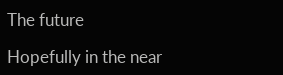The future

Hopefully in the near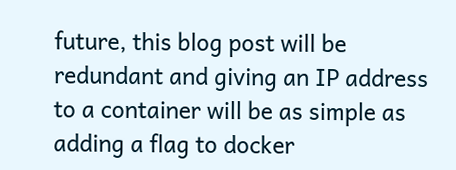future, this blog post will be redundant and giving an IP address to a container will be as simple as adding a flag to docker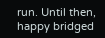run. Until then, happy bridged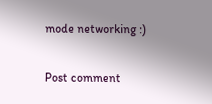mode networking :)

Post comment